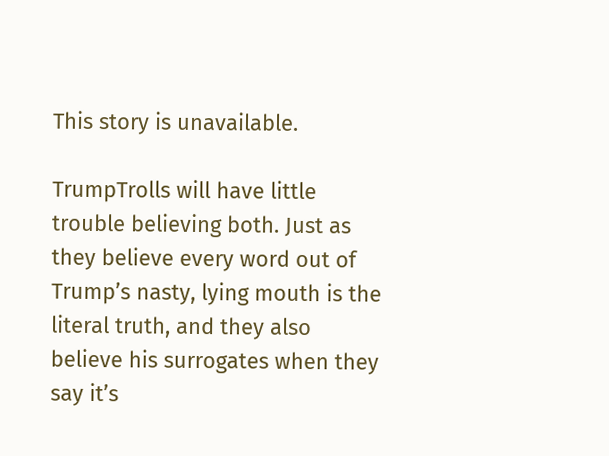This story is unavailable.

TrumpTrolls will have little trouble believing both. Just as they believe every word out of Trump’s nasty, lying mouth is the literal truth, and they also believe his surrogates when they say it’s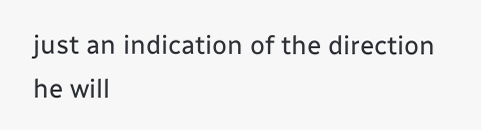just an indication of the direction he will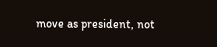move as president, not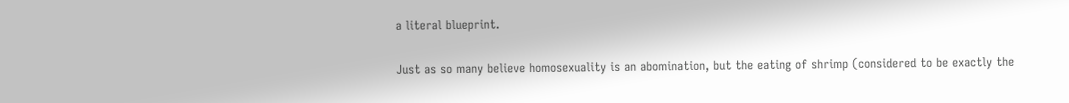a literal blueprint.

Just as so many believe homosexuality is an abomination, but the eating of shrimp (considered to be exactly the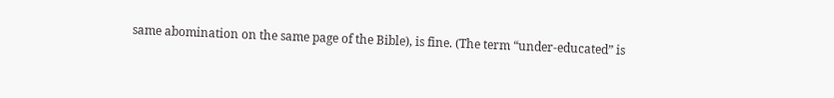same abomination on the same page of the Bible), is fine. (The term “under-educated” is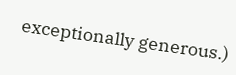exceptionally generous.)